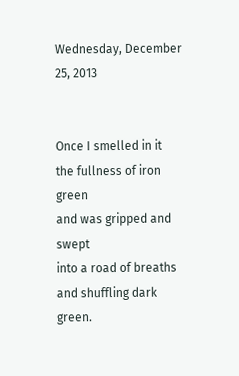Wednesday, December 25, 2013


Once I smelled in it
the fullness of iron green
and was gripped and swept
into a road of breaths
and shuffling dark green.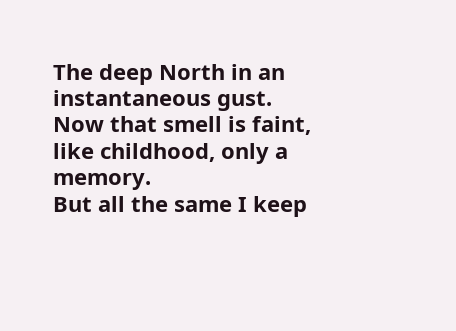The deep North in an instantaneous gust.
Now that smell is faint,
like childhood, only a memory.
But all the same I keep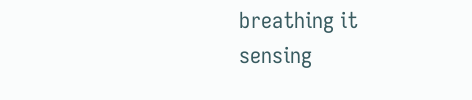breathing it
sensing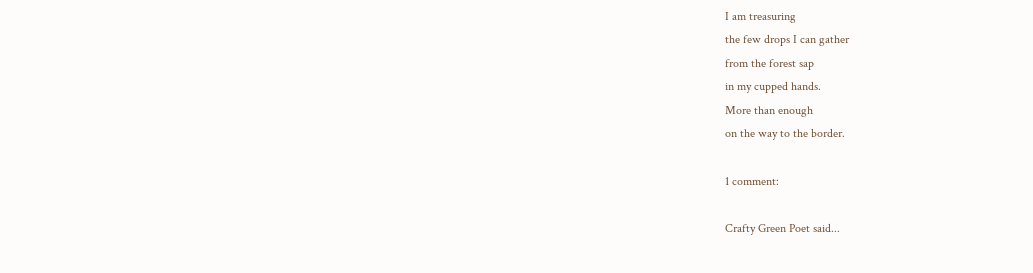I am treasuring
the few drops I can gather
from the forest sap
in my cupped hands.
More than enough
on the way to the border.

1 comment:

Crafty Green Poet said...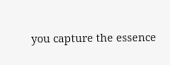you capture the essence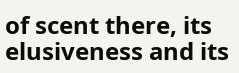of scent there, its elusiveness and its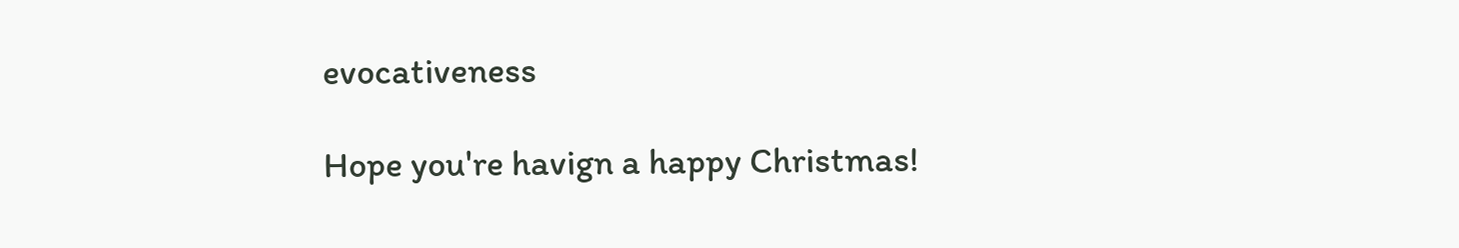evocativeness

Hope you're havign a happy Christmas!